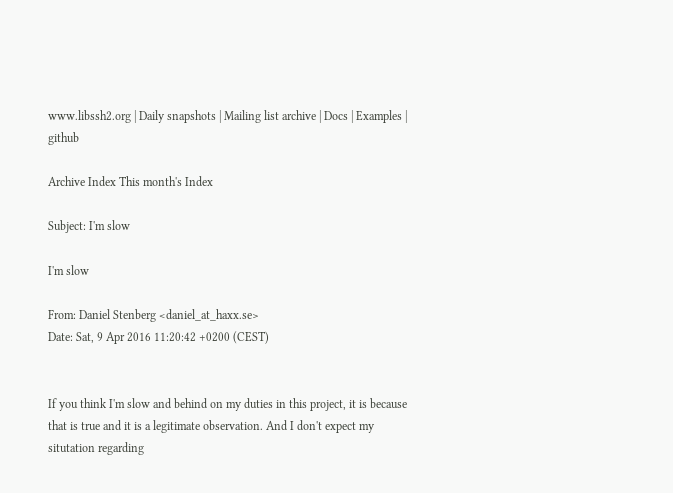www.libssh2.org | Daily snapshots | Mailing list archive | Docs | Examples | github

Archive Index This month's Index

Subject: I'm slow

I'm slow

From: Daniel Stenberg <daniel_at_haxx.se>
Date: Sat, 9 Apr 2016 11:20:42 +0200 (CEST)


If you think I'm slow and behind on my duties in this project, it is because
that is true and it is a legitimate observation. And I don't expect my
situtation regarding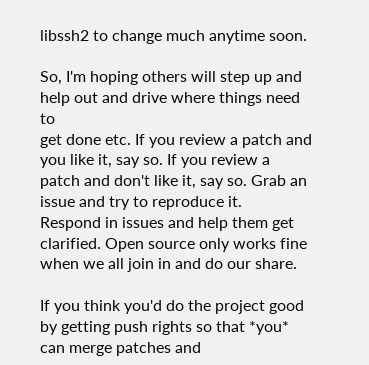libssh2 to change much anytime soon.

So, I'm hoping others will step up and help out and drive where things need to
get done etc. If you review a patch and you like it, say so. If you review a
patch and don't like it, say so. Grab an issue and try to reproduce it.
Respond in issues and help them get clarified. Open source only works fine
when we all join in and do our share.

If you think you'd do the project good by getting push rights so that *you*
can merge patches and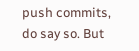push commits, do say so. But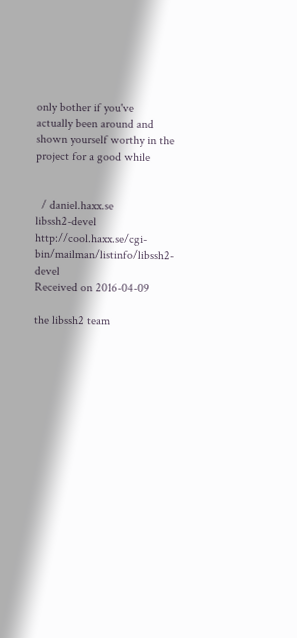only bother if you've
actually been around and shown yourself worthy in the project for a good while


  / daniel.haxx.se
libssh2-devel http://cool.haxx.se/cgi-bin/mailman/listinfo/libssh2-devel
Received on 2016-04-09

the libssh2 team